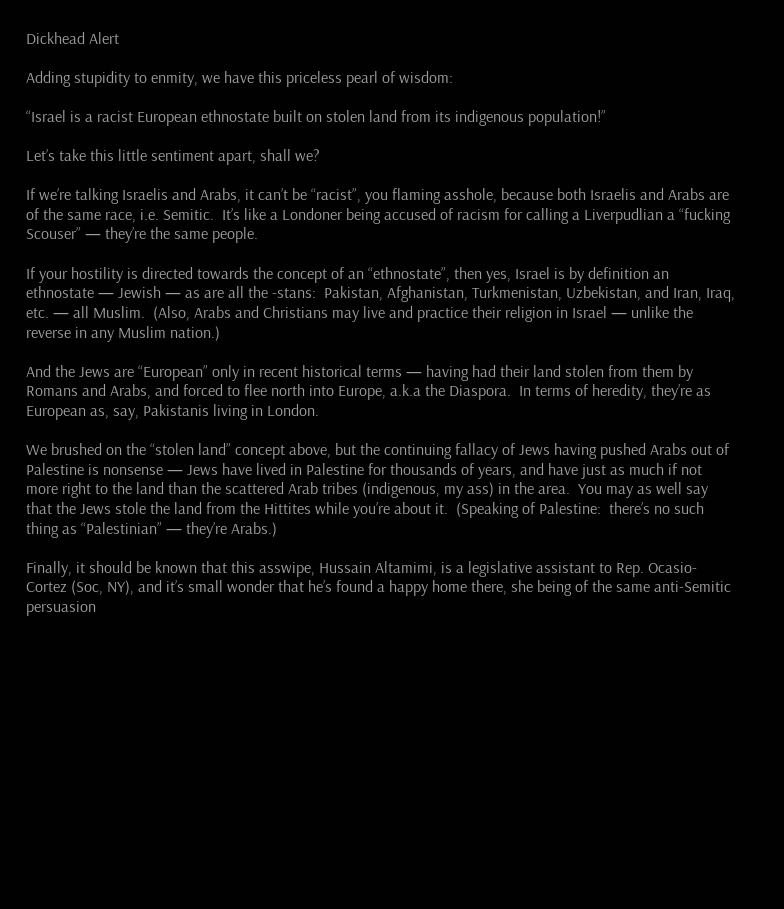Dickhead Alert

Adding stupidity to enmity, we have this priceless pearl of wisdom:

“Israel is a racist European ethnostate built on stolen land from its indigenous population!”

Let’s take this little sentiment apart, shall we?

If we’re talking Israelis and Arabs, it can’t be “racist”, you flaming asshole, because both Israelis and Arabs are of the same race, i.e. Semitic.  It’s like a Londoner being accused of racism for calling a Liverpudlian a “fucking Scouser” — they’re the same people.

If your hostility is directed towards the concept of an “ethnostate”, then yes, Israel is by definition an ethnostate — Jewish — as are all the -stans:  Pakistan, Afghanistan, Turkmenistan, Uzbekistan, and Iran, Iraq, etc. — all Muslim.  (Also, Arabs and Christians may live and practice their religion in Israel — unlike the reverse in any Muslim nation.)

And the Jews are “European” only in recent historical terms — having had their land stolen from them by Romans and Arabs, and forced to flee north into Europe, a.k.a the Diaspora.  In terms of heredity, they’re as European as, say, Pakistanis living in London.

We brushed on the “stolen land” concept above, but the continuing fallacy of Jews having pushed Arabs out of Palestine is nonsense — Jews have lived in Palestine for thousands of years, and have just as much if not more right to the land than the scattered Arab tribes (indigenous, my ass) in the area.  You may as well say that the Jews stole the land from the Hittites while you’re about it.  (Speaking of Palestine:  there’s no such thing as “Palestinian” — they’re Arabs.)

Finally, it should be known that this asswipe, Hussain Altamimi, is a legislative assistant to Rep. Ocasio-Cortez (Soc, NY), and it’s small wonder that he’s found a happy home there, she being of the same anti-Semitic persuasion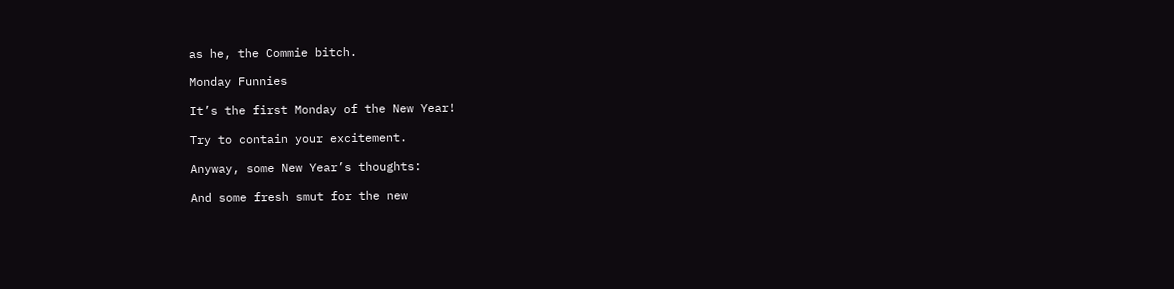as he, the Commie bitch.

Monday Funnies

It’s the first Monday of the New Year!

Try to contain your excitement.

Anyway, some New Year’s thoughts:

And some fresh smut for the new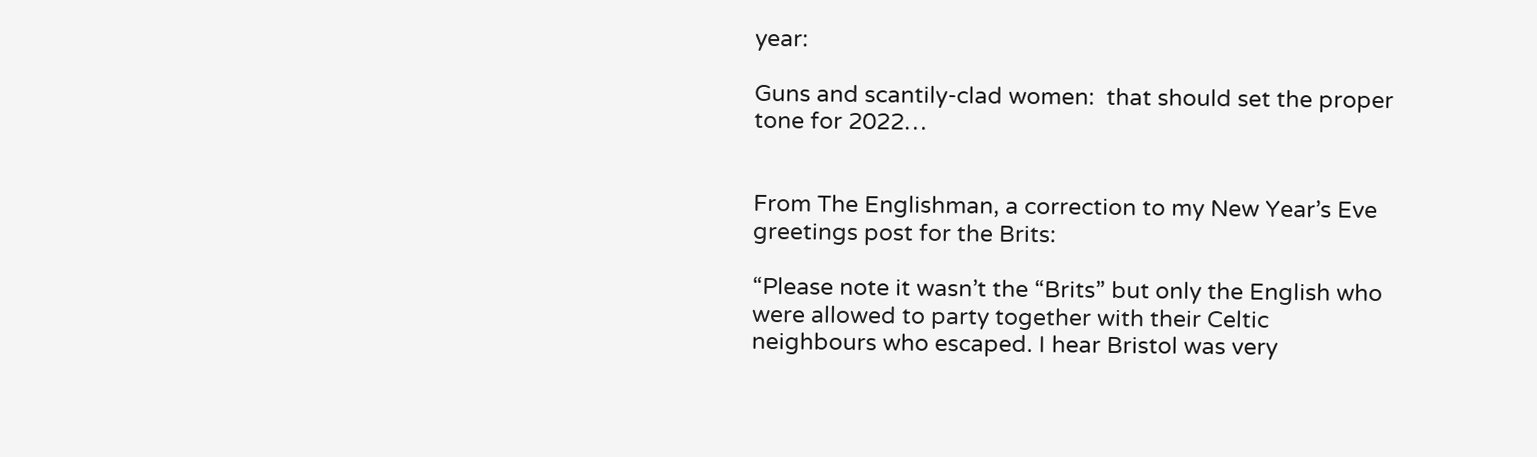year:

Guns and scantily-clad women:  that should set the proper tone for 2022…


From The Englishman, a correction to my New Year’s Eve greetings post for the Brits:

“Please note it wasn’t the “Brits” but only the English who were allowed to party together with their Celtic neighbours who escaped. I hear Bristol was very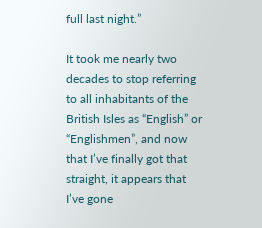full last night.”

It took me nearly two decades to stop referring to all inhabitants of the British Isles as “English” or “Englishmen”, and now that I’ve finally got that straight, it appears that I’ve gone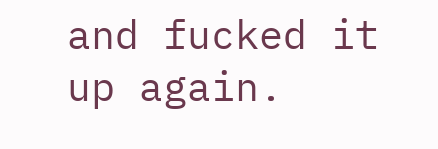and fucked it up again.